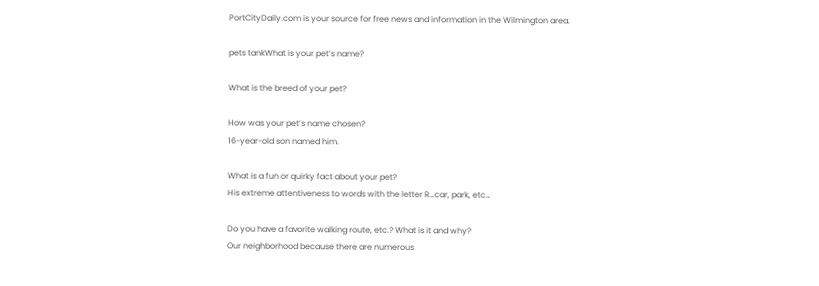PortCityDaily.com is your source for free news and information in the Wilmington area.

pets tankWhat is your pet’s name?

What is the breed of your pet?

How was your pet’s name chosen?
16-year-old son named him.

What is a fun or quirky fact about your pet?
His extreme attentiveness to words with the letter R…car, park, etc…

Do you have a favorite walking route, etc.? What is it and why?
Our neighborhood because there are numerous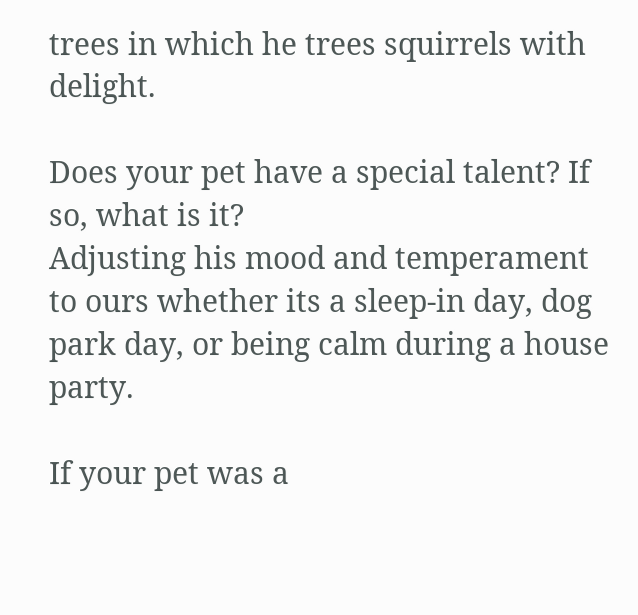trees in which he trees squirrels with delight.

Does your pet have a special talent? If so, what is it?
Adjusting his mood and temperament to ours whether its a sleep-in day, dog park day, or being calm during a house party.

If your pet was a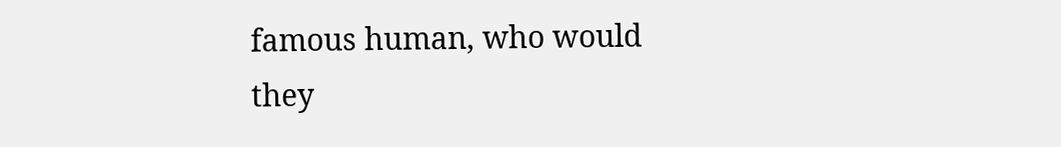famous human, who would they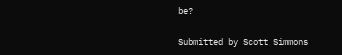be?

Submitted by Scott Simmons